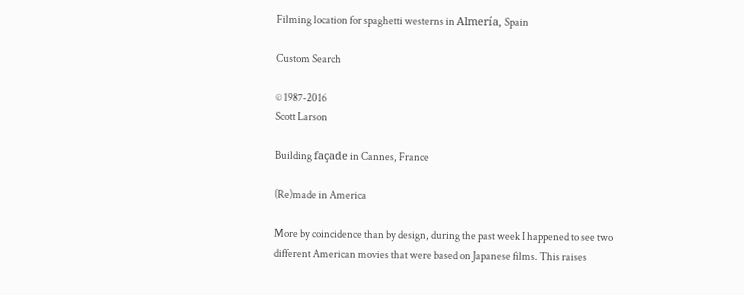Filming location for spaghetti westerns in Almería, Spain

Custom Search

© 1987-2016
Scott Larson

Building façade in Cannes, France

(Re)made in America

More by coincidence than by design, during the past week I happened to see two different American movies that were based on Japanese films. This raises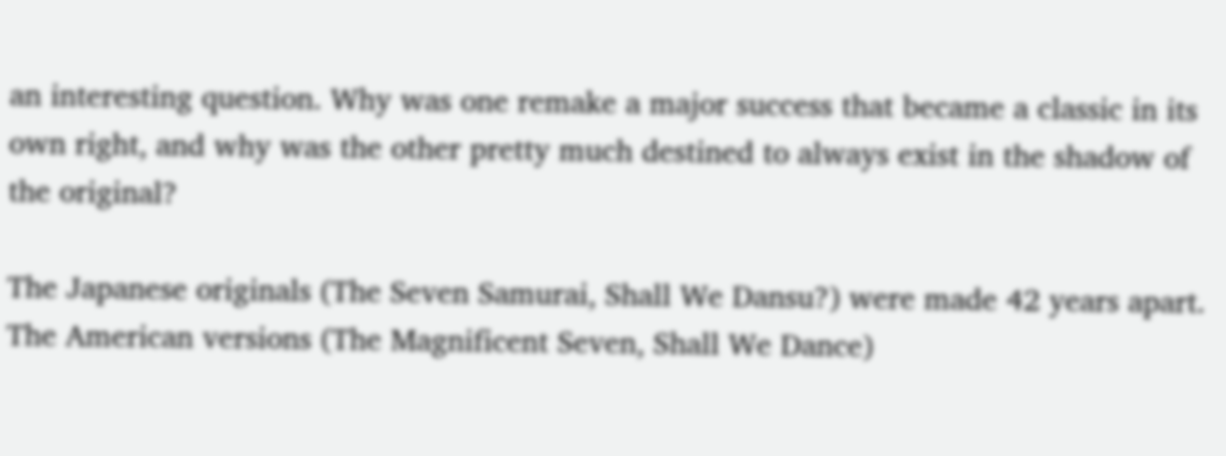an interesting question. Why was one remake a major success that became a classic in its own right, and why was the other pretty much destined to always exist in the shadow of the original?

The Japanese originals (The Seven Samurai, Shall We Dansu?) were made 42 years apart. The American versions (The Magnificent Seven, Shall We Dance)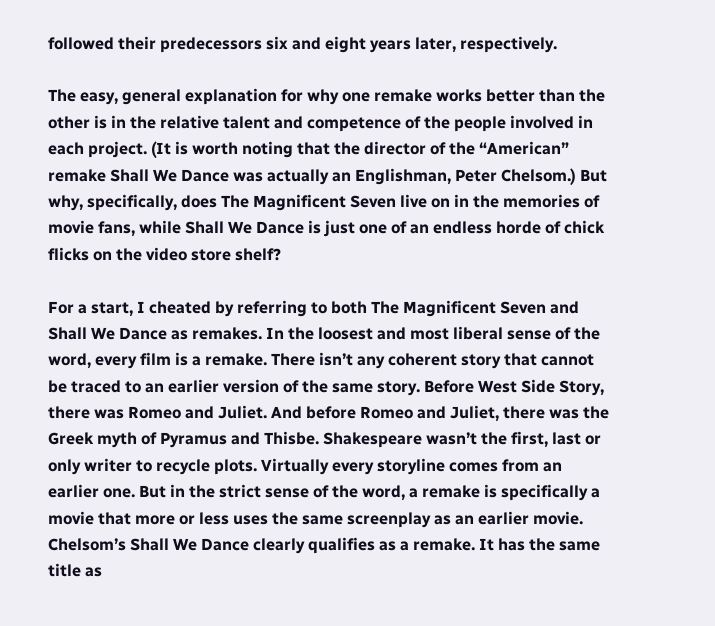followed their predecessors six and eight years later, respectively.

The easy, general explanation for why one remake works better than the other is in the relative talent and competence of the people involved in each project. (It is worth noting that the director of the “American” remake Shall We Dance was actually an Englishman, Peter Chelsom.) But why, specifically, does The Magnificent Seven live on in the memories of movie fans, while Shall We Dance is just one of an endless horde of chick flicks on the video store shelf?

For a start, I cheated by referring to both The Magnificent Seven and Shall We Dance as remakes. In the loosest and most liberal sense of the word, every film is a remake. There isn’t any coherent story that cannot be traced to an earlier version of the same story. Before West Side Story, there was Romeo and Juliet. And before Romeo and Juliet, there was the Greek myth of Pyramus and Thisbe. Shakespeare wasn’t the first, last or only writer to recycle plots. Virtually every storyline comes from an earlier one. But in the strict sense of the word, a remake is specifically a movie that more or less uses the same screenplay as an earlier movie. Chelsom’s Shall We Dance clearly qualifies as a remake. It has the same title as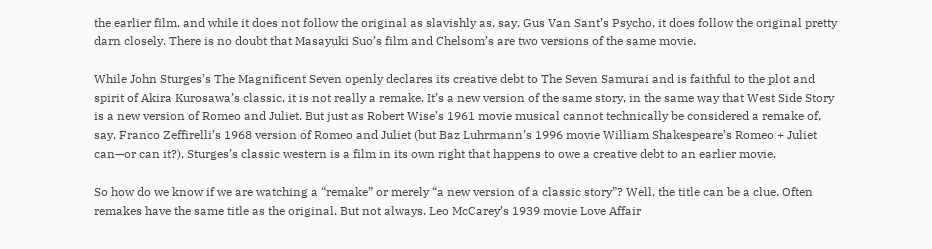the earlier film, and while it does not follow the original as slavishly as, say, Gus Van Sant’s Psycho, it does follow the original pretty darn closely. There is no doubt that Masayuki Suo’s film and Chelsom’s are two versions of the same movie.

While John Sturges’s The Magnificent Seven openly declares its creative debt to The Seven Samurai and is faithful to the plot and spirit of Akira Kurosawa’s classic, it is not really a remake. It’s a new version of the same story, in the same way that West Side Story is a new version of Romeo and Juliet. But just as Robert Wise’s 1961 movie musical cannot technically be considered a remake of, say, Franco Zeffirelli’s 1968 version of Romeo and Juliet (but Baz Luhrmann’s 1996 movie William Shakespeare’s Romeo + Juliet can—or can it?), Sturges’s classic western is a film in its own right that happens to owe a creative debt to an earlier movie.

So how do we know if we are watching a “remake” or merely “a new version of a classic story”? Well, the title can be a clue. Often remakes have the same title as the original. But not always. Leo McCarey’s 1939 movie Love Affair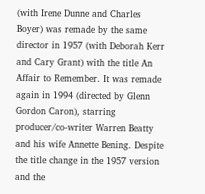(with Irene Dunne and Charles Boyer) was remade by the same director in 1957 (with Deborah Kerr and Cary Grant) with the title An Affair to Remember. It was remade again in 1994 (directed by Glenn Gordon Caron), starring producer/co-writer Warren Beatty and his wife Annette Bening. Despite the title change in the 1957 version and the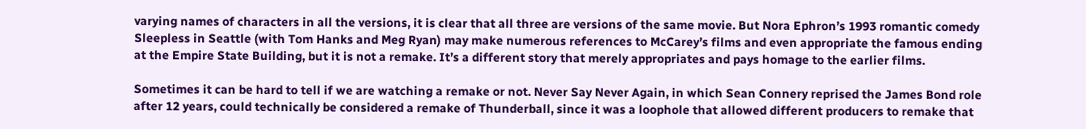varying names of characters in all the versions, it is clear that all three are versions of the same movie. But Nora Ephron’s 1993 romantic comedy Sleepless in Seattle (with Tom Hanks and Meg Ryan) may make numerous references to McCarey’s films and even appropriate the famous ending at the Empire State Building, but it is not a remake. It’s a different story that merely appropriates and pays homage to the earlier films.

Sometimes it can be hard to tell if we are watching a remake or not. Never Say Never Again, in which Sean Connery reprised the James Bond role after 12 years, could technically be considered a remake of Thunderball, since it was a loophole that allowed different producers to remake that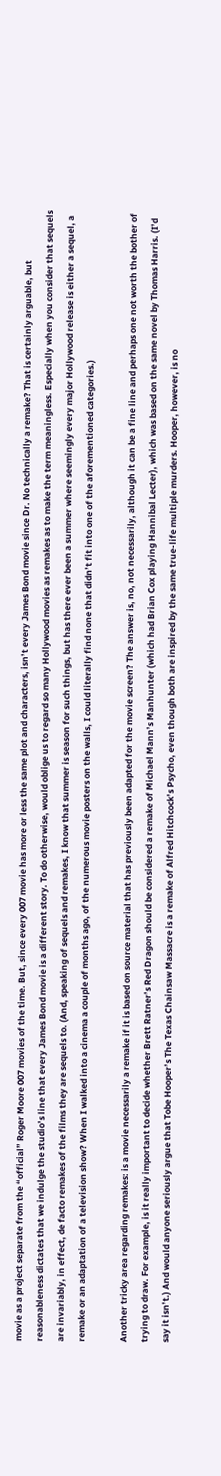movie as a project separate from the “official” Roger Moore 007 movies of the time. But, since every 007 movie has more or less the same plot and characters, isn’t every James Bond movie since Dr. No technically a remake? That is certainly arguable, but reasonableness dictates that we indulge the studio’s line that every James Bond movie is a different story. To do otherwise, would oblige us to regard so many Hollywood movies as remakes as to make the term meaningless. Especially when you consider that sequels are invariably, in effect, de facto remakes of the films they are sequels to. (And, speaking of sequels and remakes, I know that summer is season for such things, but has there ever been a summer where seemingly every major Hollywood release is either a sequel, a remake or an adaptation of a television show? When I walked into a cinema a couple of months ago, of the numerous movie posters on the walls, I could literally find none that didn’t fit into one of the aforementioned categories.)

Another tricky area regarding remakes: is a movie necessarily a remake if it is based on source material that has previously been adapted for the movie screen? The answer is, no, not necessarily, although it can be a fine line and perhaps one not worth the bother of trying to draw. For example, is it really important to decide whether Brett Ratner’s Red Dragon should be considered a remake of Michael Mann’s Manhunter (which had Brian Cox playing Hannibal Lecter), which was based on the same novel by Thomas Harris. (I’d say it isn’t.) And would anyone seriously argue that Tobe Hooper’s The Texas Chainsaw Massacre is a remake of Alfred Hitchcock’s Psycho, even though both are inspired by the same true-life multiple murders. Hooper, however, is no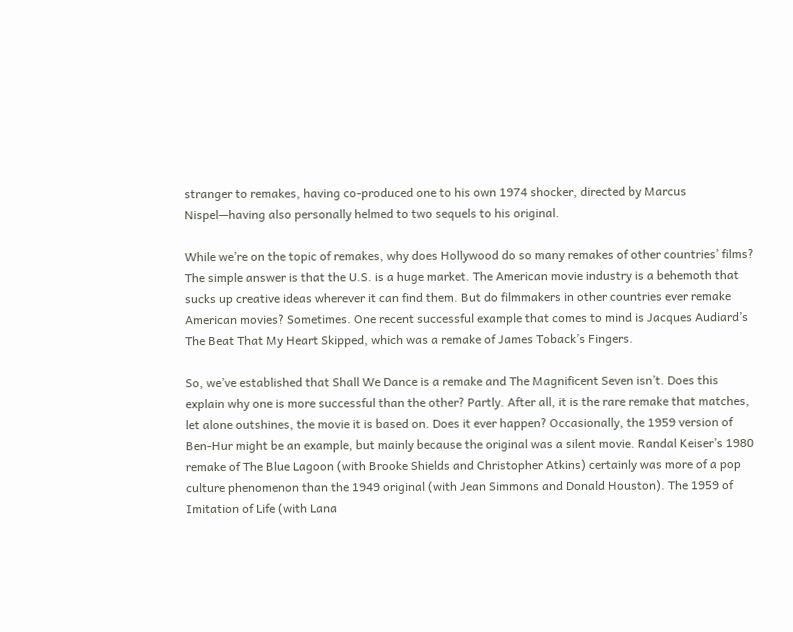stranger to remakes, having co-produced one to his own 1974 shocker, directed by Marcus Nispel—having also personally helmed to two sequels to his original.

While we’re on the topic of remakes, why does Hollywood do so many remakes of other countries’ films? The simple answer is that the U.S. is a huge market. The American movie industry is a behemoth that sucks up creative ideas wherever it can find them. But do filmmakers in other countries ever remake American movies? Sometimes. One recent successful example that comes to mind is Jacques Audiard’s The Beat That My Heart Skipped, which was a remake of James Toback’s Fingers.

So, we’ve established that Shall We Dance is a remake and The Magnificent Seven isn’t. Does this explain why one is more successful than the other? Partly. After all, it is the rare remake that matches, let alone outshines, the movie it is based on. Does it ever happen? Occasionally, the 1959 version of Ben-Hur might be an example, but mainly because the original was a silent movie. Randal Keiser’s 1980 remake of The Blue Lagoon (with Brooke Shields and Christopher Atkins) certainly was more of a pop culture phenomenon than the 1949 original (with Jean Simmons and Donald Houston). The 1959 of Imitation of Life (with Lana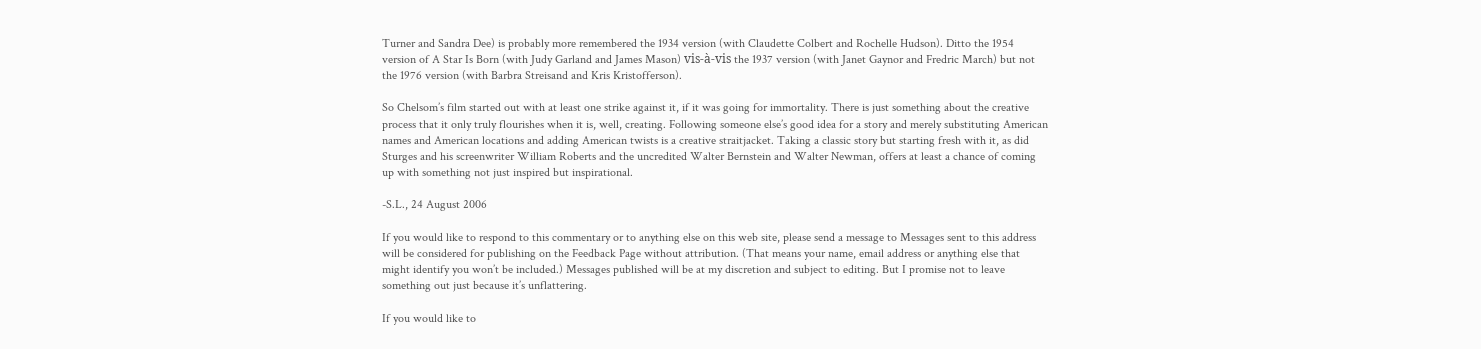Turner and Sandra Dee) is probably more remembered the 1934 version (with Claudette Colbert and Rochelle Hudson). Ditto the 1954 version of A Star Is Born (with Judy Garland and James Mason) vis-à-vis the 1937 version (with Janet Gaynor and Fredric March) but not the 1976 version (with Barbra Streisand and Kris Kristofferson).

So Chelsom’s film started out with at least one strike against it, if it was going for immortality. There is just something about the creative process that it only truly flourishes when it is, well, creating. Following someone else’s good idea for a story and merely substituting American names and American locations and adding American twists is a creative straitjacket. Taking a classic story but starting fresh with it, as did Sturges and his screenwriter William Roberts and the uncredited Walter Bernstein and Walter Newman, offers at least a chance of coming up with something not just inspired but inspirational.

-S.L., 24 August 2006

If you would like to respond to this commentary or to anything else on this web site, please send a message to Messages sent to this address will be considered for publishing on the Feedback Page without attribution. (That means your name, email address or anything else that might identify you won’t be included.) Messages published will be at my discretion and subject to editing. But I promise not to leave something out just because it’s unflattering.

If you would like to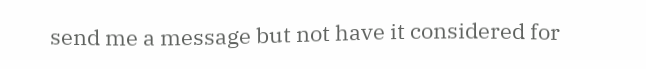send me a message but not have it considered for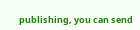publishing, you can send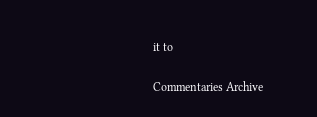it to

Commentaries Archive